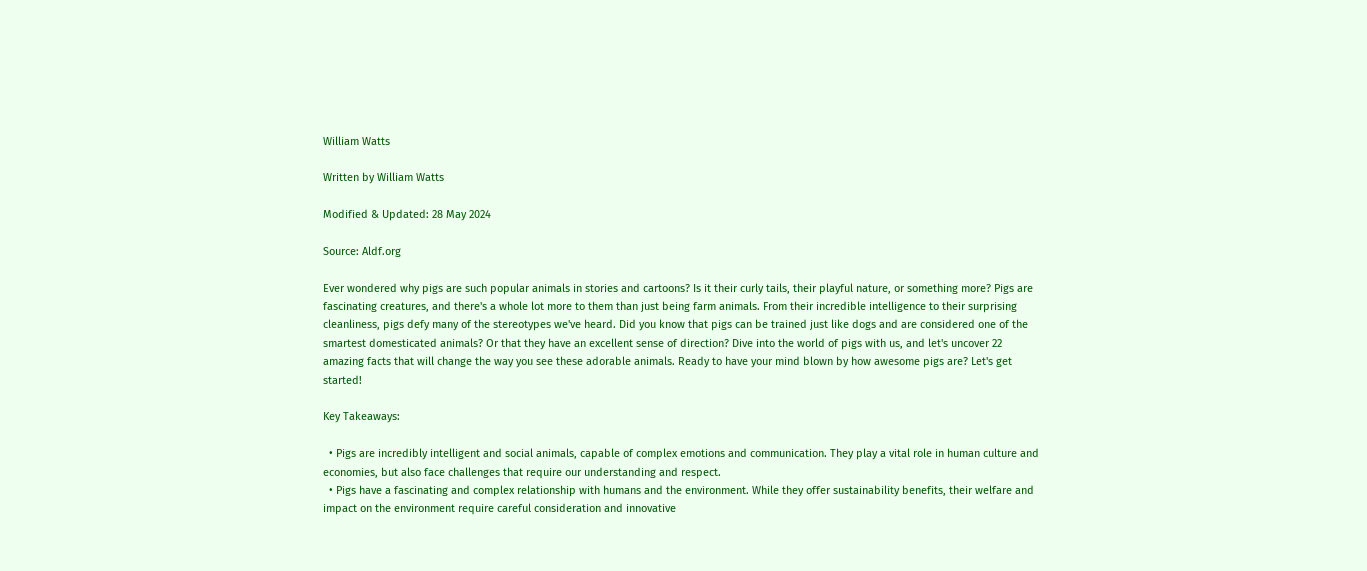William Watts

Written by William Watts

Modified & Updated: 28 May 2024

Source: Aldf.org

Ever wondered why pigs are such popular animals in stories and cartoons? Is it their curly tails, their playful nature, or something more? Pigs are fascinating creatures, and there's a whole lot more to them than just being farm animals. From their incredible intelligence to their surprising cleanliness, pigs defy many of the stereotypes we've heard. Did you know that pigs can be trained just like dogs and are considered one of the smartest domesticated animals? Or that they have an excellent sense of direction? Dive into the world of pigs with us, and let's uncover 22 amazing facts that will change the way you see these adorable animals. Ready to have your mind blown by how awesome pigs are? Let's get started!

Key Takeaways:

  • Pigs are incredibly intelligent and social animals, capable of complex emotions and communication. They play a vital role in human culture and economies, but also face challenges that require our understanding and respect.
  • Pigs have a fascinating and complex relationship with humans and the environment. While they offer sustainability benefits, their welfare and impact on the environment require careful consideration and innovative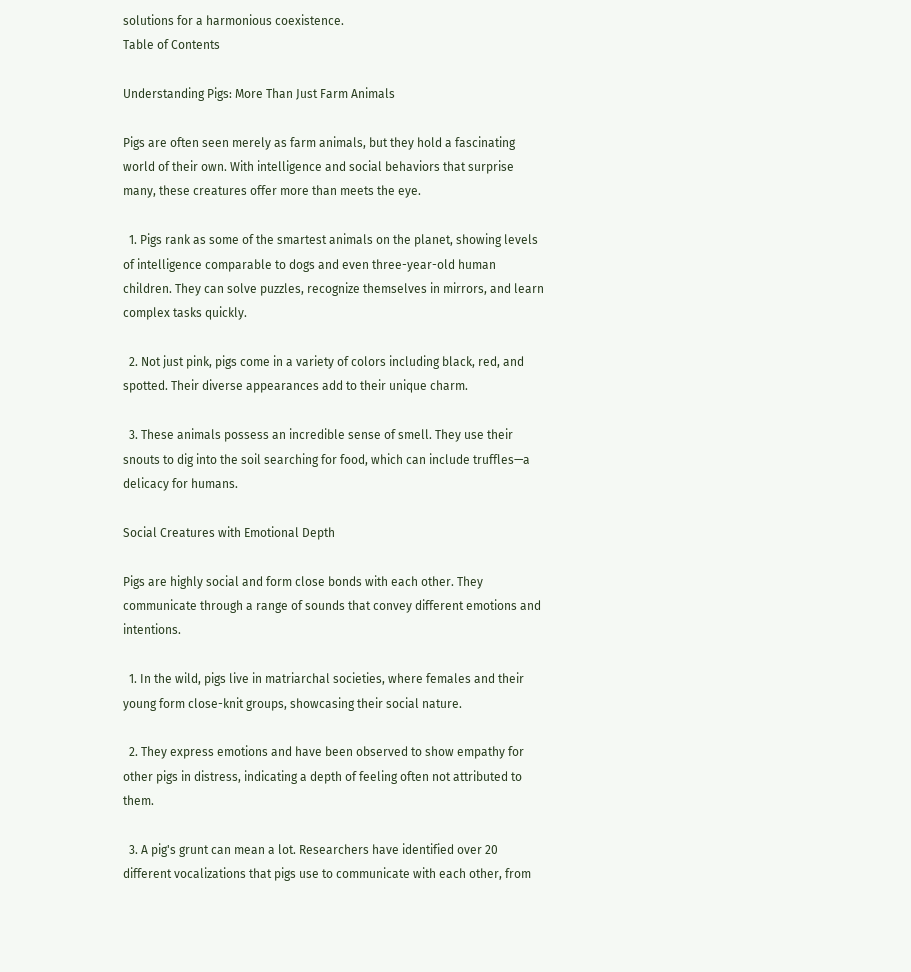solutions for a harmonious coexistence.
Table of Contents

Understanding Pigs: More Than Just Farm Animals

Pigs are often seen merely as farm animals, but they hold a fascinating world of their own. With intelligence and social behaviors that surprise many, these creatures offer more than meets the eye.

  1. Pigs rank as some of the smartest animals on the planet, showing levels of intelligence comparable to dogs and even three-year-old human children. They can solve puzzles, recognize themselves in mirrors, and learn complex tasks quickly.

  2. Not just pink, pigs come in a variety of colors including black, red, and spotted. Their diverse appearances add to their unique charm.

  3. These animals possess an incredible sense of smell. They use their snouts to dig into the soil searching for food, which can include truffles—a delicacy for humans.

Social Creatures with Emotional Depth

Pigs are highly social and form close bonds with each other. They communicate through a range of sounds that convey different emotions and intentions.

  1. In the wild, pigs live in matriarchal societies, where females and their young form close-knit groups, showcasing their social nature.

  2. They express emotions and have been observed to show empathy for other pigs in distress, indicating a depth of feeling often not attributed to them.

  3. A pig's grunt can mean a lot. Researchers have identified over 20 different vocalizations that pigs use to communicate with each other, from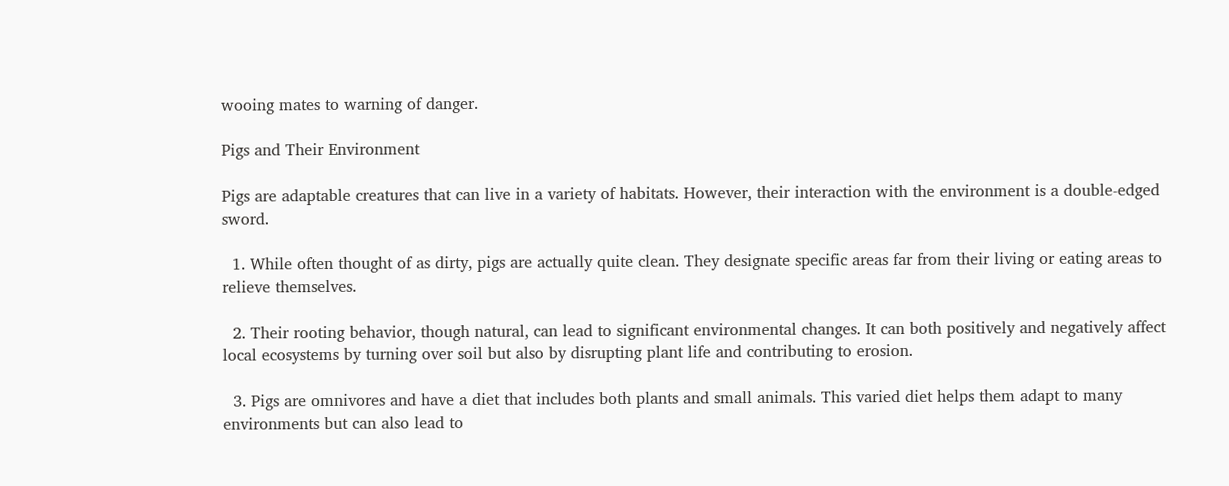wooing mates to warning of danger.

Pigs and Their Environment

Pigs are adaptable creatures that can live in a variety of habitats. However, their interaction with the environment is a double-edged sword.

  1. While often thought of as dirty, pigs are actually quite clean. They designate specific areas far from their living or eating areas to relieve themselves.

  2. Their rooting behavior, though natural, can lead to significant environmental changes. It can both positively and negatively affect local ecosystems by turning over soil but also by disrupting plant life and contributing to erosion.

  3. Pigs are omnivores and have a diet that includes both plants and small animals. This varied diet helps them adapt to many environments but can also lead to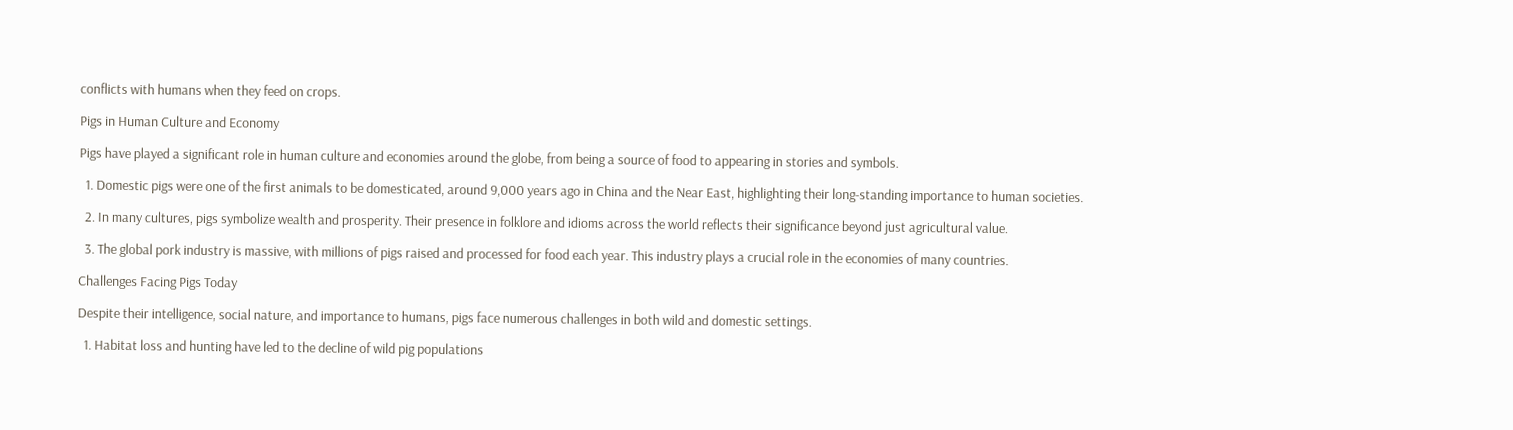conflicts with humans when they feed on crops.

Pigs in Human Culture and Economy

Pigs have played a significant role in human culture and economies around the globe, from being a source of food to appearing in stories and symbols.

  1. Domestic pigs were one of the first animals to be domesticated, around 9,000 years ago in China and the Near East, highlighting their long-standing importance to human societies.

  2. In many cultures, pigs symbolize wealth and prosperity. Their presence in folklore and idioms across the world reflects their significance beyond just agricultural value.

  3. The global pork industry is massive, with millions of pigs raised and processed for food each year. This industry plays a crucial role in the economies of many countries.

Challenges Facing Pigs Today

Despite their intelligence, social nature, and importance to humans, pigs face numerous challenges in both wild and domestic settings.

  1. Habitat loss and hunting have led to the decline of wild pig populations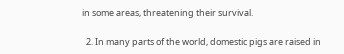in some areas, threatening their survival.

  2. In many parts of the world, domestic pigs are raised in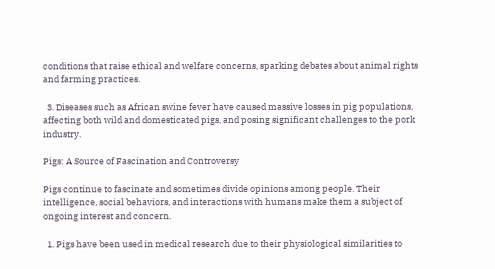conditions that raise ethical and welfare concerns, sparking debates about animal rights and farming practices.

  3. Diseases such as African swine fever have caused massive losses in pig populations, affecting both wild and domesticated pigs, and posing significant challenges to the pork industry.

Pigs: A Source of Fascination and Controversy

Pigs continue to fascinate and sometimes divide opinions among people. Their intelligence, social behaviors, and interactions with humans make them a subject of ongoing interest and concern.

  1. Pigs have been used in medical research due to their physiological similarities to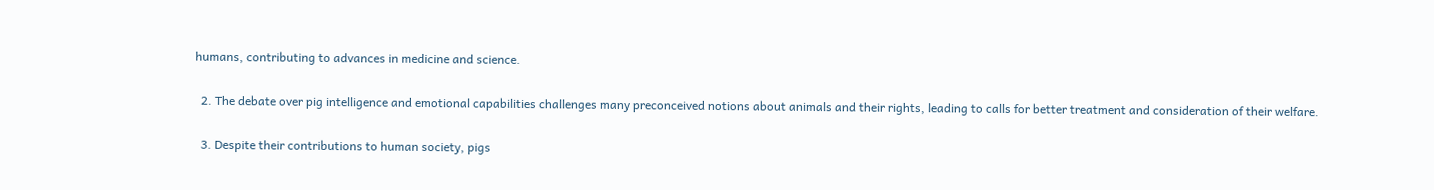humans, contributing to advances in medicine and science.

  2. The debate over pig intelligence and emotional capabilities challenges many preconceived notions about animals and their rights, leading to calls for better treatment and consideration of their welfare.

  3. Despite their contributions to human society, pigs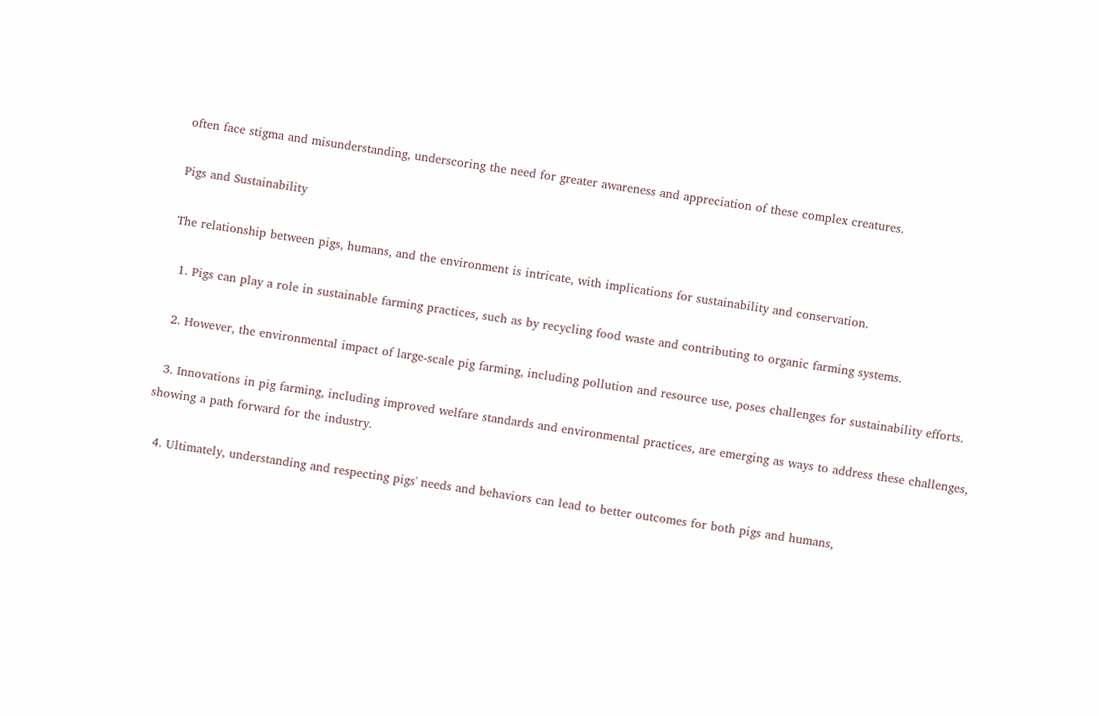often face stigma and misunderstanding, underscoring the need for greater awareness and appreciation of these complex creatures.

Pigs and Sustainability

The relationship between pigs, humans, and the environment is intricate, with implications for sustainability and conservation.

  1. Pigs can play a role in sustainable farming practices, such as by recycling food waste and contributing to organic farming systems.

  2. However, the environmental impact of large-scale pig farming, including pollution and resource use, poses challenges for sustainability efforts.

  3. Innovations in pig farming, including improved welfare standards and environmental practices, are emerging as ways to address these challenges, showing a path forward for the industry.

  4. Ultimately, understanding and respecting pigs' needs and behaviors can lead to better outcomes for both pigs and humans,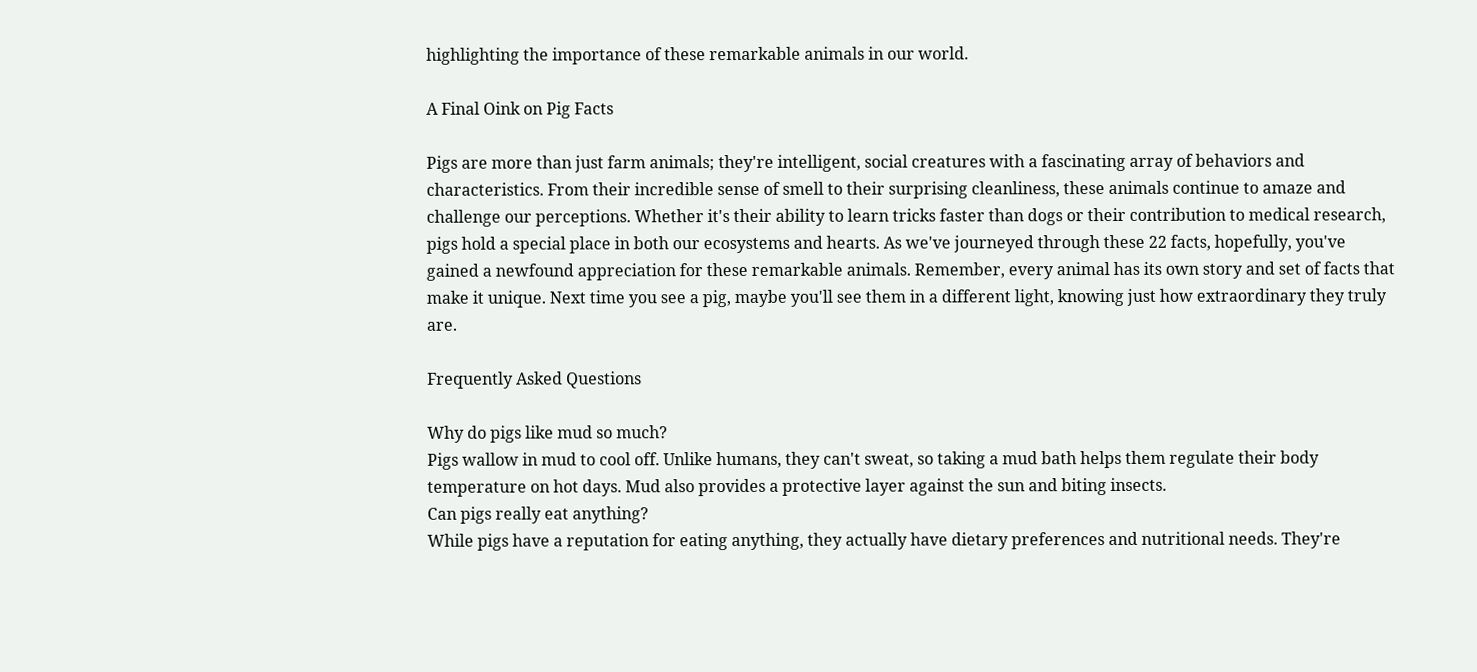highlighting the importance of these remarkable animals in our world.

A Final Oink on Pig Facts

Pigs are more than just farm animals; they're intelligent, social creatures with a fascinating array of behaviors and characteristics. From their incredible sense of smell to their surprising cleanliness, these animals continue to amaze and challenge our perceptions. Whether it's their ability to learn tricks faster than dogs or their contribution to medical research, pigs hold a special place in both our ecosystems and hearts. As we've journeyed through these 22 facts, hopefully, you've gained a newfound appreciation for these remarkable animals. Remember, every animal has its own story and set of facts that make it unique. Next time you see a pig, maybe you'll see them in a different light, knowing just how extraordinary they truly are.

Frequently Asked Questions

Why do pigs like mud so much?
Pigs wallow in mud to cool off. Unlike humans, they can't sweat, so taking a mud bath helps them regulate their body temperature on hot days. Mud also provides a protective layer against the sun and biting insects.
Can pigs really eat anything?
While pigs have a reputation for eating anything, they actually have dietary preferences and nutritional needs. They're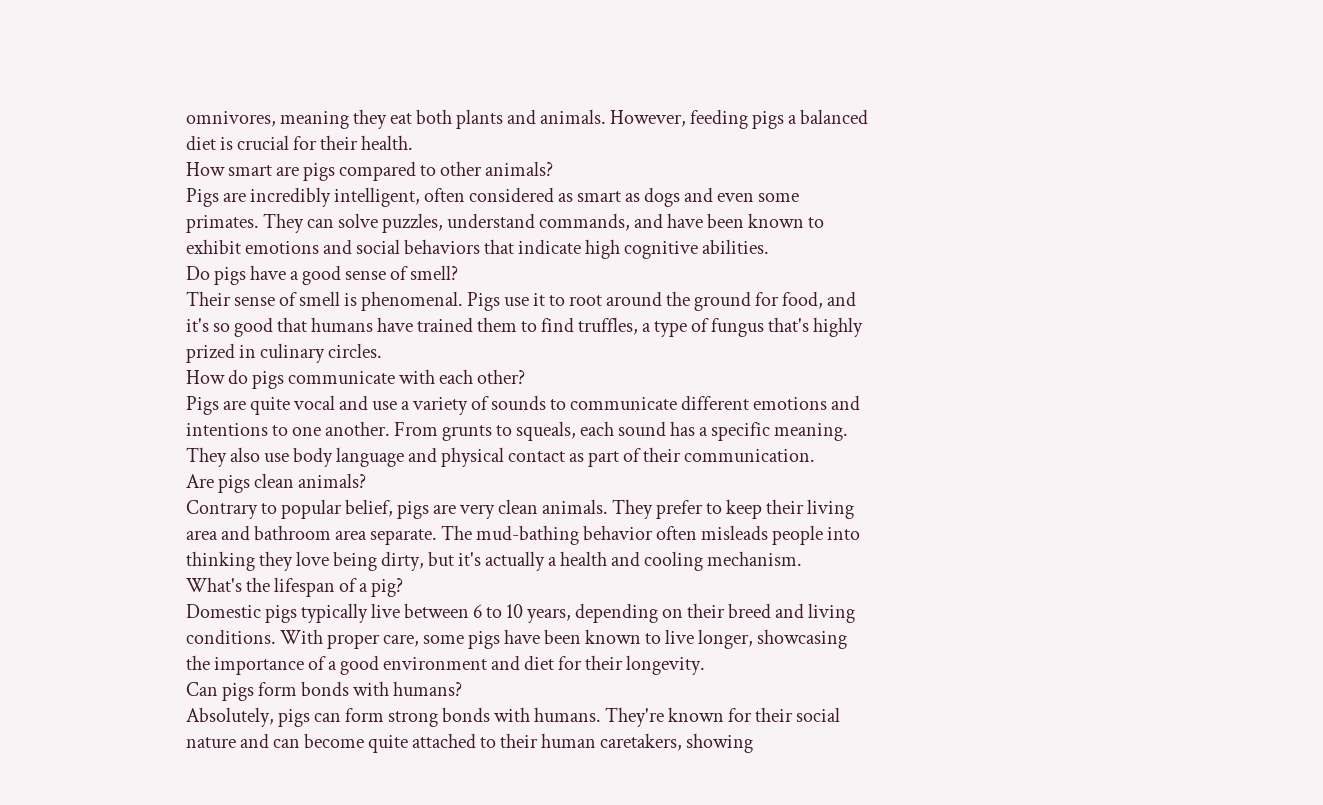omnivores, meaning they eat both plants and animals. However, feeding pigs a balanced diet is crucial for their health.
How smart are pigs compared to other animals?
Pigs are incredibly intelligent, often considered as smart as dogs and even some primates. They can solve puzzles, understand commands, and have been known to exhibit emotions and social behaviors that indicate high cognitive abilities.
Do pigs have a good sense of smell?
Their sense of smell is phenomenal. Pigs use it to root around the ground for food, and it's so good that humans have trained them to find truffles, a type of fungus that's highly prized in culinary circles.
How do pigs communicate with each other?
Pigs are quite vocal and use a variety of sounds to communicate different emotions and intentions to one another. From grunts to squeals, each sound has a specific meaning. They also use body language and physical contact as part of their communication.
Are pigs clean animals?
Contrary to popular belief, pigs are very clean animals. They prefer to keep their living area and bathroom area separate. The mud-bathing behavior often misleads people into thinking they love being dirty, but it's actually a health and cooling mechanism.
What's the lifespan of a pig?
Domestic pigs typically live between 6 to 10 years, depending on their breed and living conditions. With proper care, some pigs have been known to live longer, showcasing the importance of a good environment and diet for their longevity.
Can pigs form bonds with humans?
Absolutely, pigs can form strong bonds with humans. They're known for their social nature and can become quite attached to their human caretakers, showing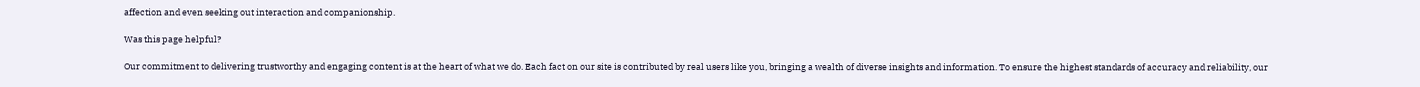affection and even seeking out interaction and companionship.

Was this page helpful?

Our commitment to delivering trustworthy and engaging content is at the heart of what we do. Each fact on our site is contributed by real users like you, bringing a wealth of diverse insights and information. To ensure the highest standards of accuracy and reliability, our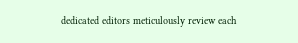dedicated editors meticulously review each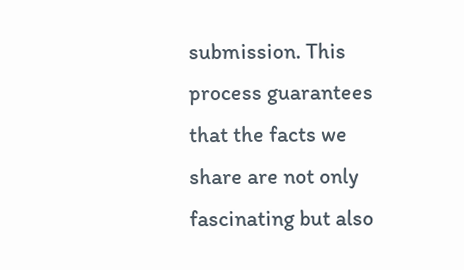submission. This process guarantees that the facts we share are not only fascinating but also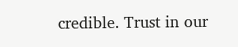credible. Trust in our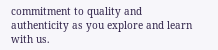commitment to quality and authenticity as you explore and learn with us.